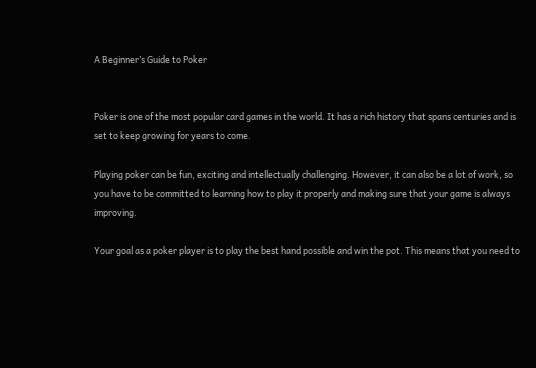A Beginner’s Guide to Poker


Poker is one of the most popular card games in the world. It has a rich history that spans centuries and is set to keep growing for years to come.

Playing poker can be fun, exciting and intellectually challenging. However, it can also be a lot of work, so you have to be committed to learning how to play it properly and making sure that your game is always improving.

Your goal as a poker player is to play the best hand possible and win the pot. This means that you need to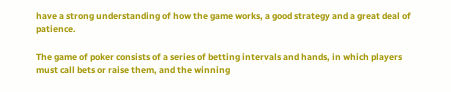have a strong understanding of how the game works, a good strategy and a great deal of patience.

The game of poker consists of a series of betting intervals and hands, in which players must call bets or raise them, and the winning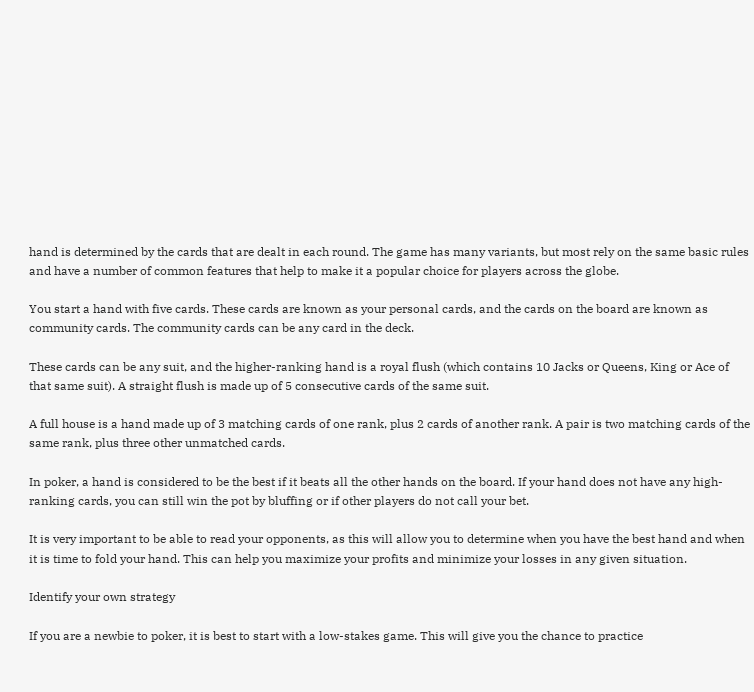hand is determined by the cards that are dealt in each round. The game has many variants, but most rely on the same basic rules and have a number of common features that help to make it a popular choice for players across the globe.

You start a hand with five cards. These cards are known as your personal cards, and the cards on the board are known as community cards. The community cards can be any card in the deck.

These cards can be any suit, and the higher-ranking hand is a royal flush (which contains 10 Jacks or Queens, King or Ace of that same suit). A straight flush is made up of 5 consecutive cards of the same suit.

A full house is a hand made up of 3 matching cards of one rank, plus 2 cards of another rank. A pair is two matching cards of the same rank, plus three other unmatched cards.

In poker, a hand is considered to be the best if it beats all the other hands on the board. If your hand does not have any high-ranking cards, you can still win the pot by bluffing or if other players do not call your bet.

It is very important to be able to read your opponents, as this will allow you to determine when you have the best hand and when it is time to fold your hand. This can help you maximize your profits and minimize your losses in any given situation.

Identify your own strategy

If you are a newbie to poker, it is best to start with a low-stakes game. This will give you the chance to practice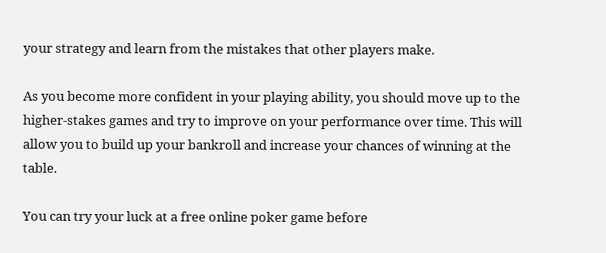your strategy and learn from the mistakes that other players make.

As you become more confident in your playing ability, you should move up to the higher-stakes games and try to improve on your performance over time. This will allow you to build up your bankroll and increase your chances of winning at the table.

You can try your luck at a free online poker game before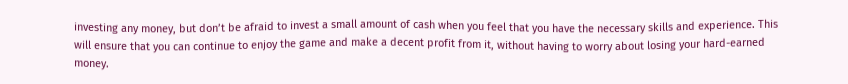investing any money, but don’t be afraid to invest a small amount of cash when you feel that you have the necessary skills and experience. This will ensure that you can continue to enjoy the game and make a decent profit from it, without having to worry about losing your hard-earned money.